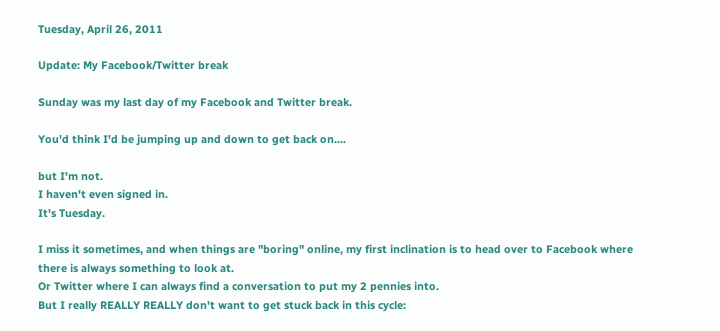Tuesday, April 26, 2011

Update: My Facebook/Twitter break

Sunday was my last day of my Facebook and Twitter break.

You'd think I'd be jumping up and down to get back on....

but I'm not.
I haven't even signed in.
It's Tuesday.

I miss it sometimes, and when things are "boring" online, my first inclination is to head over to Facebook where there is always something to look at.
Or Twitter where I can always find a conversation to put my 2 pennies into.
But I really REALLY REALLY don't want to get stuck back in this cycle: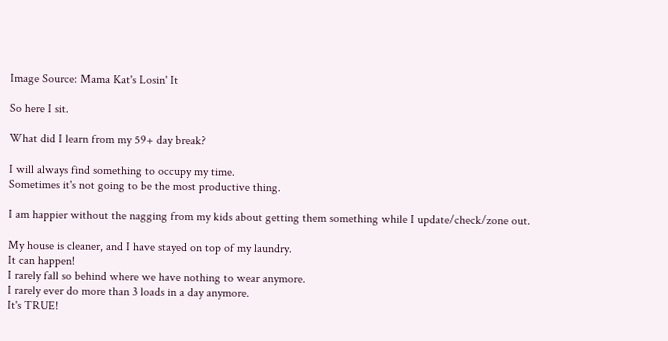Image Source: Mama Kat's Losin' It

So here I sit.

What did I learn from my 59+ day break?

I will always find something to occupy my time.
Sometimes it's not going to be the most productive thing.

I am happier without the nagging from my kids about getting them something while I update/check/zone out.

My house is cleaner, and I have stayed on top of my laundry.
It can happen!
I rarely fall so behind where we have nothing to wear anymore.
I rarely ever do more than 3 loads in a day anymore.
It's TRUE!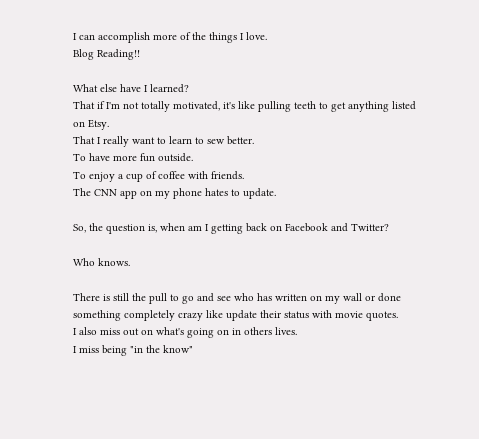I can accomplish more of the things I love.
Blog Reading!!

What else have I learned?
That if I'm not totally motivated, it's like pulling teeth to get anything listed on Etsy.
That I really want to learn to sew better.
To have more fun outside.
To enjoy a cup of coffee with friends.
The CNN app on my phone hates to update.

So, the question is, when am I getting back on Facebook and Twitter?

Who knows.

There is still the pull to go and see who has written on my wall or done something completely crazy like update their status with movie quotes.
I also miss out on what's going on in others lives.
I miss being "in the know"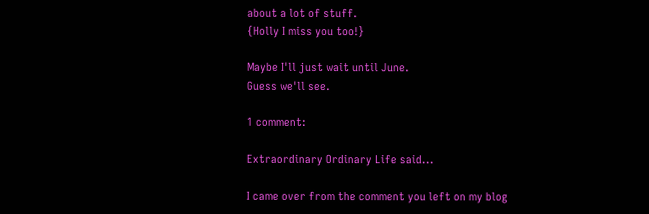about a lot of stuff.
{Holly I miss you too!}

Maybe I'll just wait until June.
Guess we'll see.

1 comment:

Extraordinary Ordinary Life said...

I came over from the comment you left on my blog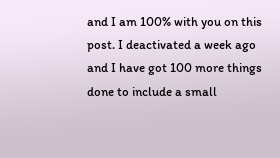and I am 100% with you on this post. I deactivated a week ago and I have got 100 more things done to include a small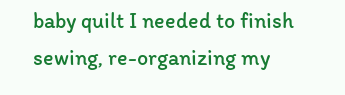baby quilt I needed to finish sewing, re-organizing my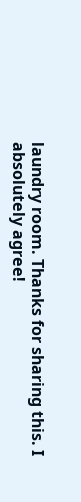laundry room. Thanks for sharing this. I absolutely agree!